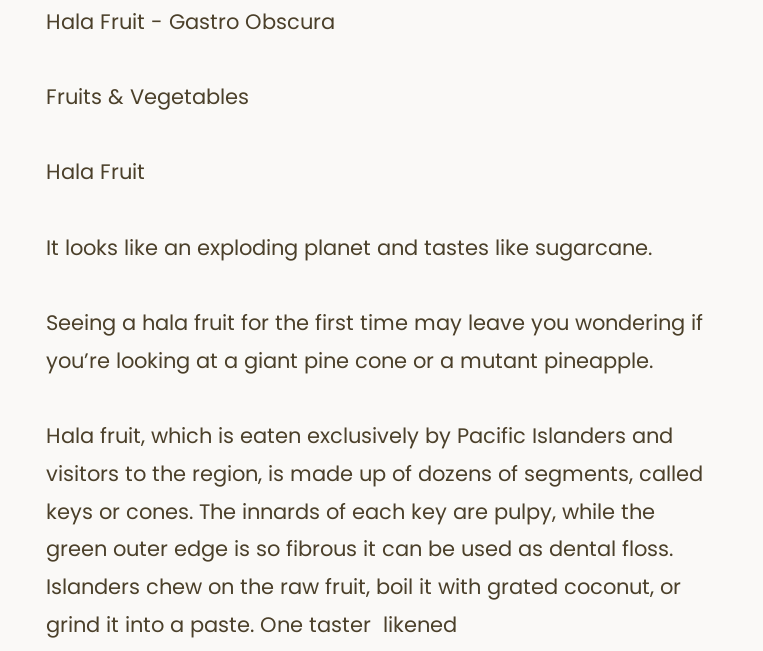Hala Fruit - Gastro Obscura

Fruits & Vegetables

Hala Fruit

It looks like an exploding planet and tastes like sugarcane.

Seeing a hala fruit for the first time may leave you wondering if you’re looking at a giant pine cone or a mutant pineapple.

Hala fruit, which is eaten exclusively by Pacific Islanders and visitors to the region, is made up of dozens of segments, called keys or cones. The innards of each key are pulpy, while the green outer edge is so fibrous it can be used as dental floss. Islanders chew on the raw fruit, boil it with grated coconut, or grind it into a paste. One taster  likened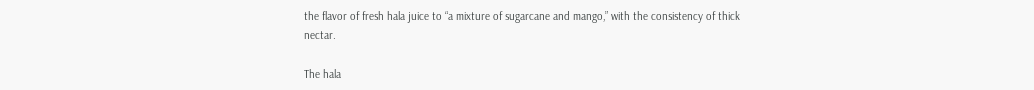the flavor of fresh hala juice to “a mixture of sugarcane and mango,” with the consistency of thick nectar.

The hala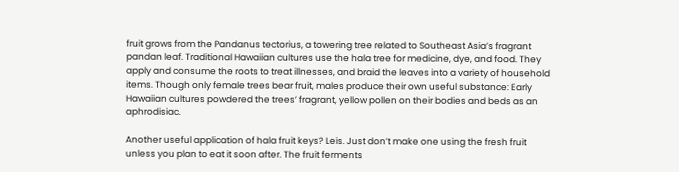fruit grows from the Pandanus tectorius, a towering tree related to Southeast Asia’s fragrant pandan leaf. Traditional Hawaiian cultures use the hala tree for medicine, dye, and food. They apply and consume the roots to treat illnesses, and braid the leaves into a variety of household items. Though only female trees bear fruit, males produce their own useful substance: Early Hawaiian cultures powdered the trees’ fragrant, yellow pollen on their bodies and beds as an aphrodisiac.

Another useful application of hala fruit keys? Leis. Just don’t make one using the fresh fruit unless you plan to eat it soon after. The fruit ferments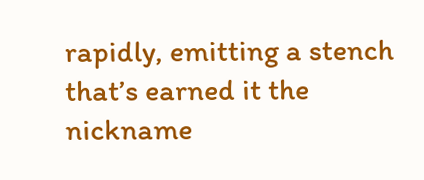rapidly, emitting a stench that’s earned it the nickname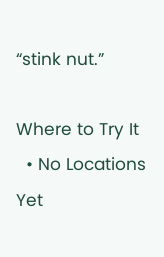“stink nut.”

Where to Try It
  • No Locations Yet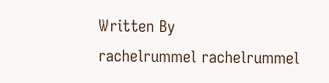Written By
rachelrummel rachelrummel